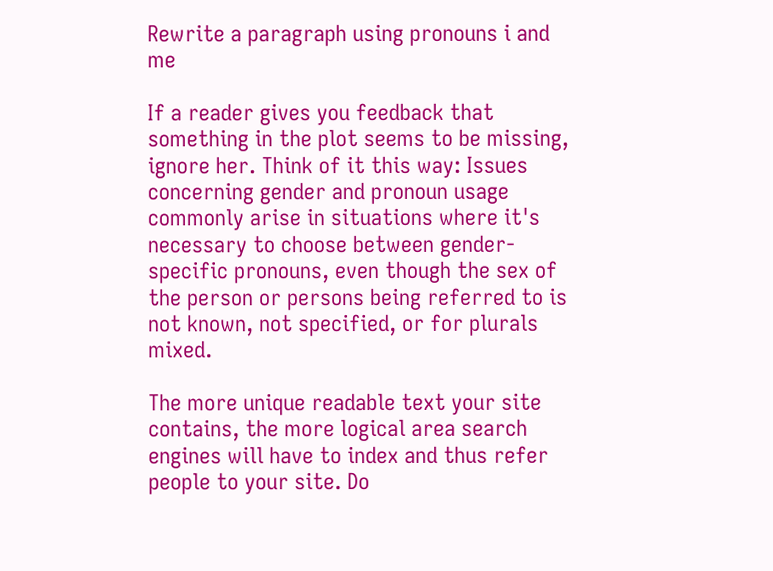Rewrite a paragraph using pronouns i and me

If a reader gives you feedback that something in the plot seems to be missing, ignore her. Think of it this way: Issues concerning gender and pronoun usage commonly arise in situations where it's necessary to choose between gender-specific pronouns, even though the sex of the person or persons being referred to is not known, not specified, or for plurals mixed.

The more unique readable text your site contains, the more logical area search engines will have to index and thus refer people to your site. Do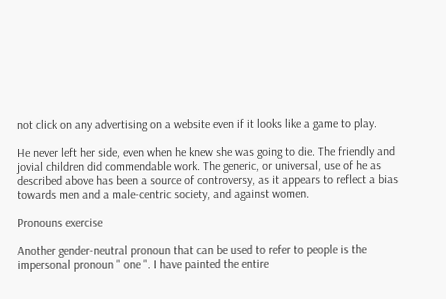not click on any advertising on a website even if it looks like a game to play.

He never left her side, even when he knew she was going to die. The friendly and jovial children did commendable work. The generic, or universal, use of he as described above has been a source of controversy, as it appears to reflect a bias towards men and a male-centric society, and against women.

Pronouns exercise

Another gender-neutral pronoun that can be used to refer to people is the impersonal pronoun " one ". I have painted the entire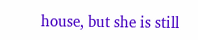house, but she is still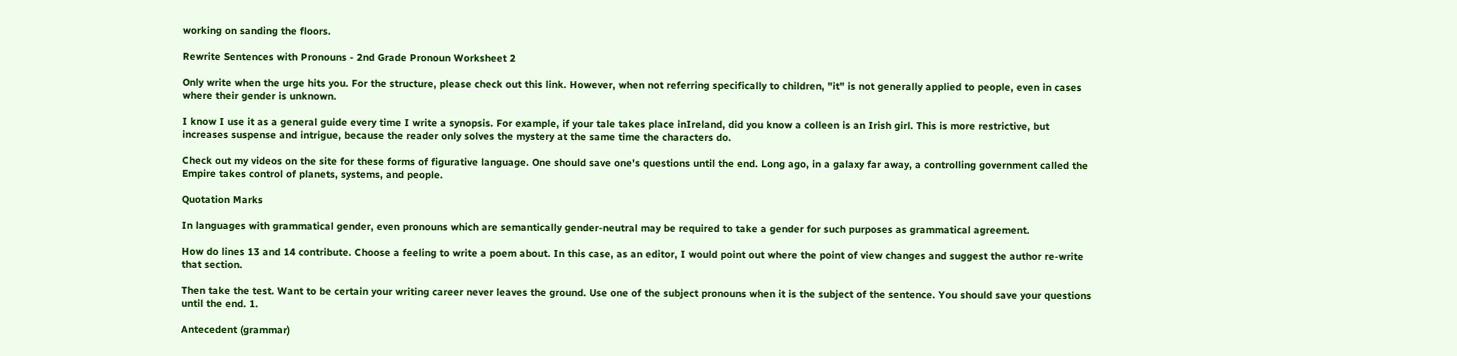working on sanding the floors.

Rewrite Sentences with Pronouns - 2nd Grade Pronoun Worksheet 2

Only write when the urge hits you. For the structure, please check out this link. However, when not referring specifically to children, "it" is not generally applied to people, even in cases where their gender is unknown.

I know I use it as a general guide every time I write a synopsis. For example, if your tale takes place inIreland, did you know a colleen is an Irish girl. This is more restrictive, but increases suspense and intrigue, because the reader only solves the mystery at the same time the characters do.

Check out my videos on the site for these forms of figurative language. One should save one's questions until the end. Long ago, in a galaxy far away, a controlling government called the Empire takes control of planets, systems, and people.

Quotation Marks

In languages with grammatical gender, even pronouns which are semantically gender-neutral may be required to take a gender for such purposes as grammatical agreement.

How do lines 13 and 14 contribute. Choose a feeling to write a poem about. In this case, as an editor, I would point out where the point of view changes and suggest the author re-write that section.

Then take the test. Want to be certain your writing career never leaves the ground. Use one of the subject pronouns when it is the subject of the sentence. You should save your questions until the end. 1.

Antecedent (grammar)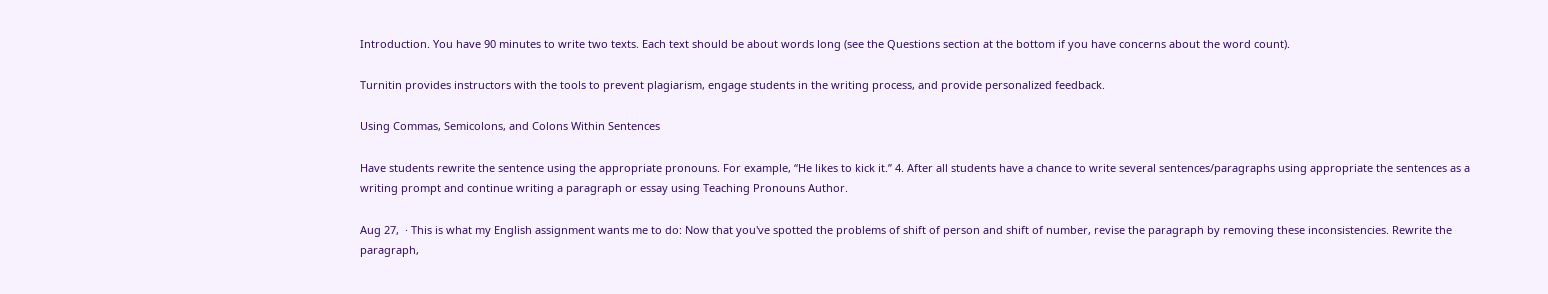Introduction. You have 90 minutes to write two texts. Each text should be about words long (see the Questions section at the bottom if you have concerns about the word count).

Turnitin provides instructors with the tools to prevent plagiarism, engage students in the writing process, and provide personalized feedback.

Using Commas, Semicolons, and Colons Within Sentences

Have students rewrite the sentence using the appropriate pronouns. For example, “He likes to kick it.” 4. After all students have a chance to write several sentences/paragraphs using appropriate the sentences as a writing prompt and continue writing a paragraph or essay using Teaching Pronouns Author.

Aug 27,  · This is what my English assignment wants me to do: Now that you've spotted the problems of shift of person and shift of number, revise the paragraph by removing these inconsistencies. Rewrite the paragraph,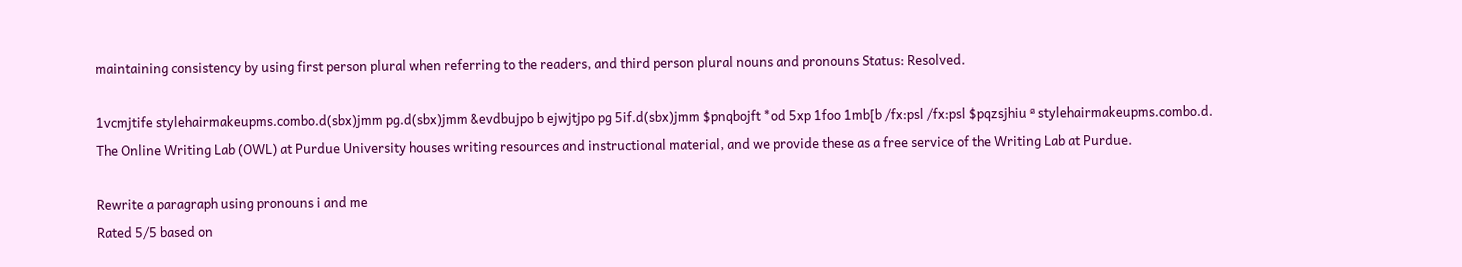maintaining consistency by using first person plural when referring to the readers, and third person plural nouns and pronouns Status: Resolved.

1vcmjtife stylehairmakeupms.combo.d(sbx)jmm pg.d(sbx)jmm &evdbujpo b ejwjtjpo pg 5if.d(sbx)jmm $pnqbojft *od 5xp 1foo 1mb[b /fx:psl /fx:psl $pqzsjhiu ª stylehairmakeupms.combo.d. The Online Writing Lab (OWL) at Purdue University houses writing resources and instructional material, and we provide these as a free service of the Writing Lab at Purdue.

Rewrite a paragraph using pronouns i and me
Rated 5/5 based on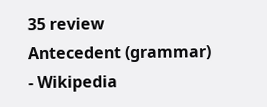35 review
Antecedent (grammar) - Wikipedia